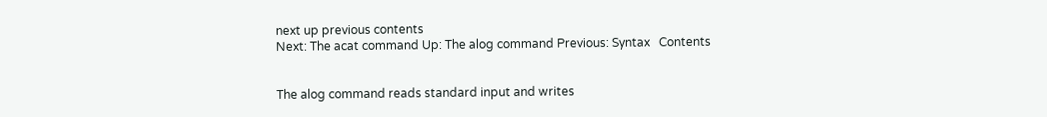next up previous contents
Next: The acat command Up: The alog command Previous: Syntax   Contents


The alog command reads standard input and writes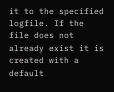it to the specified logfile. If the file does not already exist it is created with a default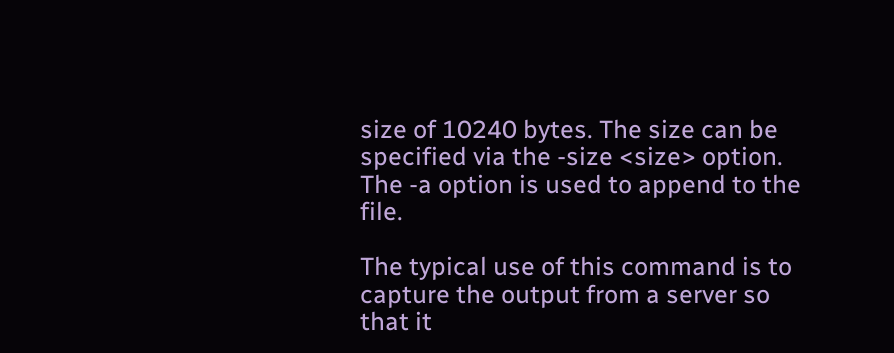size of 10240 bytes. The size can be specified via the -size <size> option. The -a option is used to append to the file.

The typical use of this command is to capture the output from a server so that it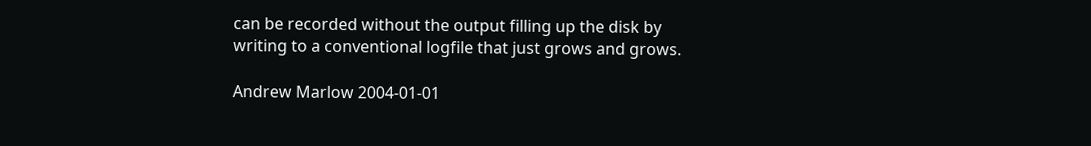can be recorded without the output filling up the disk by writing to a conventional logfile that just grows and grows.

Andrew Marlow 2004-01-01